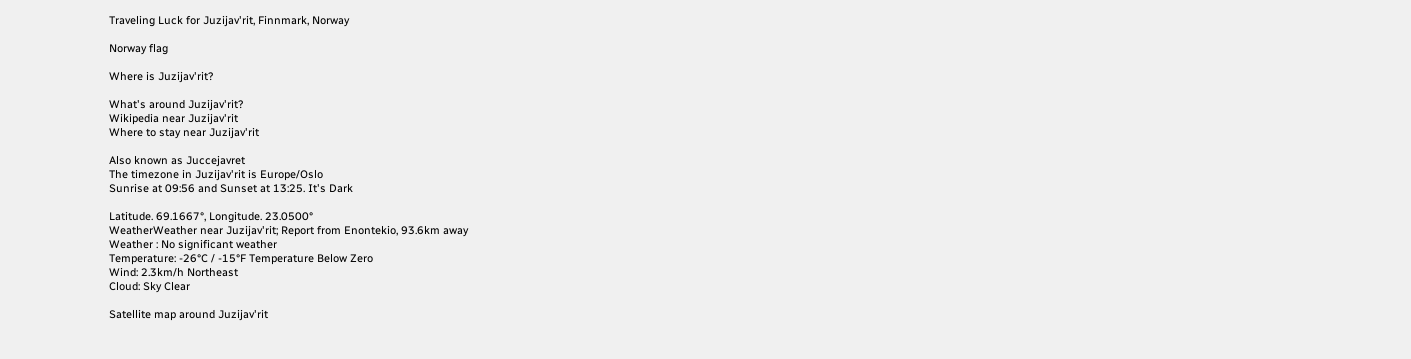Traveling Luck for Juzijav'rit, Finnmark, Norway

Norway flag

Where is Juzijav'rit?

What's around Juzijav'rit?
Wikipedia near Juzijav'rit
Where to stay near Juzijav'rit

Also known as Juccejavret
The timezone in Juzijav'rit is Europe/Oslo
Sunrise at 09:56 and Sunset at 13:25. It's Dark

Latitude. 69.1667°, Longitude. 23.0500°
WeatherWeather near Juzijav'rit; Report from Enontekio, 93.6km away
Weather : No significant weather
Temperature: -26°C / -15°F Temperature Below Zero
Wind: 2.3km/h Northeast
Cloud: Sky Clear

Satellite map around Juzijav'rit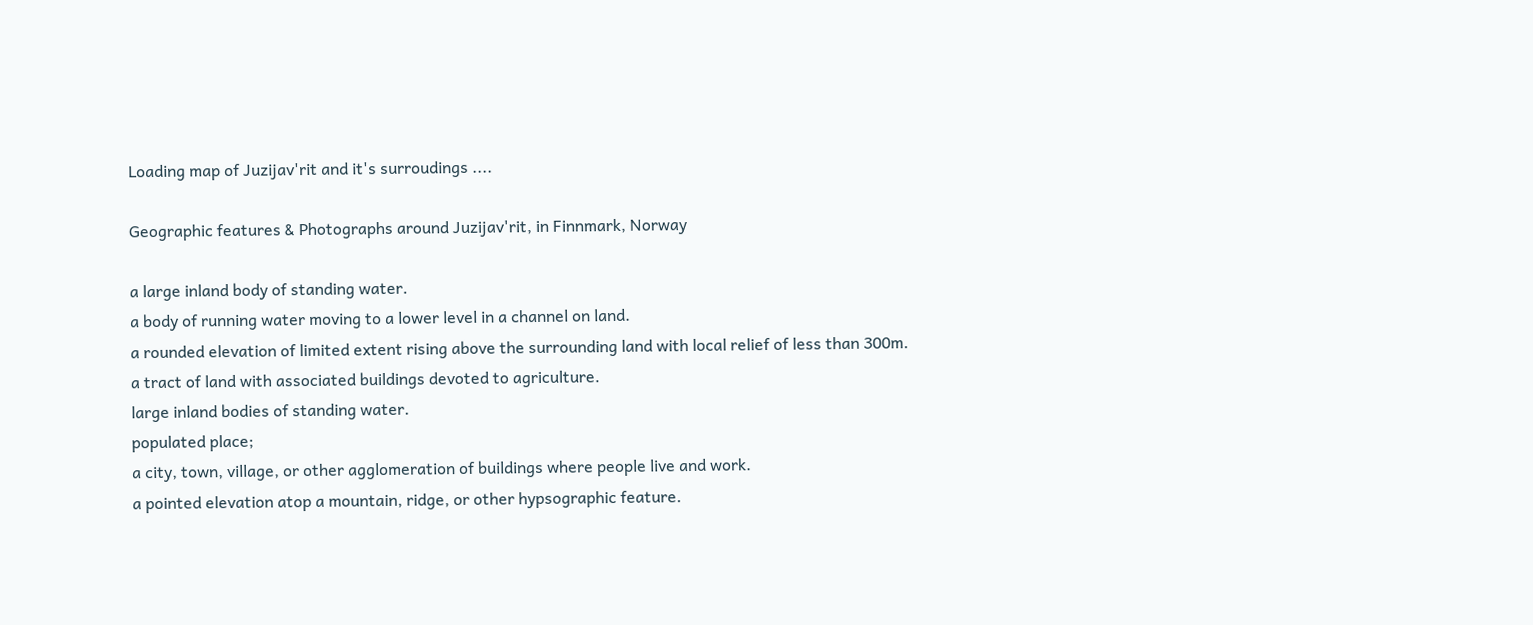Loading map of Juzijav'rit and it's surroudings ....

Geographic features & Photographs around Juzijav'rit, in Finnmark, Norway

a large inland body of standing water.
a body of running water moving to a lower level in a channel on land.
a rounded elevation of limited extent rising above the surrounding land with local relief of less than 300m.
a tract of land with associated buildings devoted to agriculture.
large inland bodies of standing water.
populated place;
a city, town, village, or other agglomeration of buildings where people live and work.
a pointed elevation atop a mountain, ridge, or other hypsographic feature.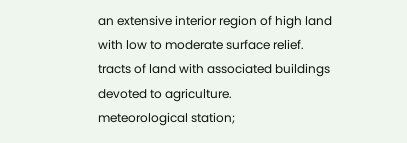an extensive interior region of high land with low to moderate surface relief.
tracts of land with associated buildings devoted to agriculture.
meteorological station;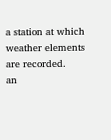a station at which weather elements are recorded.
an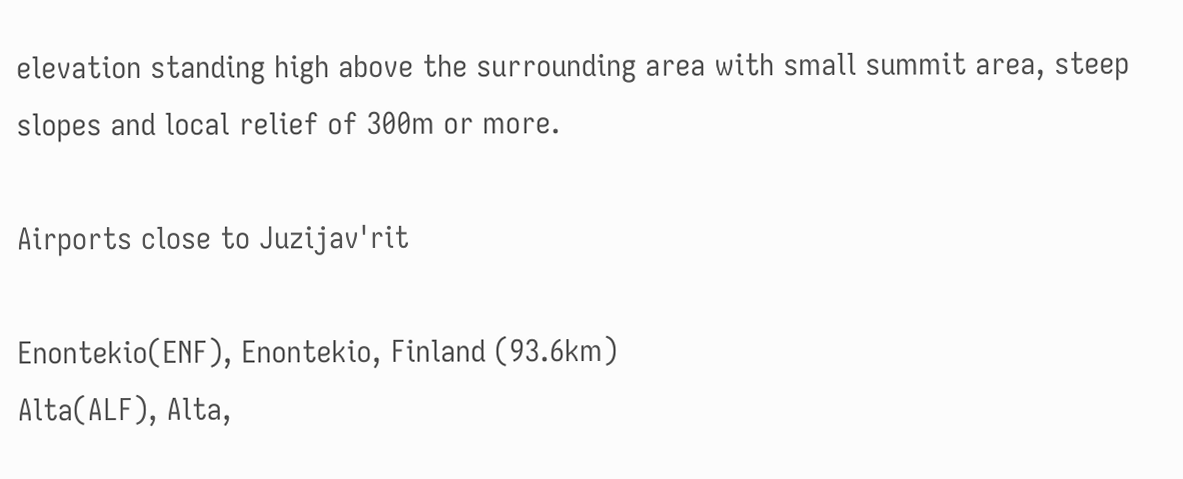elevation standing high above the surrounding area with small summit area, steep slopes and local relief of 300m or more.

Airports close to Juzijav'rit

Enontekio(ENF), Enontekio, Finland (93.6km)
Alta(ALF), Alta,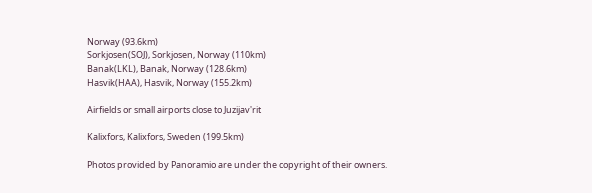Norway (93.6km)
Sorkjosen(SOJ), Sorkjosen, Norway (110km)
Banak(LKL), Banak, Norway (128.6km)
Hasvik(HAA), Hasvik, Norway (155.2km)

Airfields or small airports close to Juzijav'rit

Kalixfors, Kalixfors, Sweden (199.5km)

Photos provided by Panoramio are under the copyright of their owners.